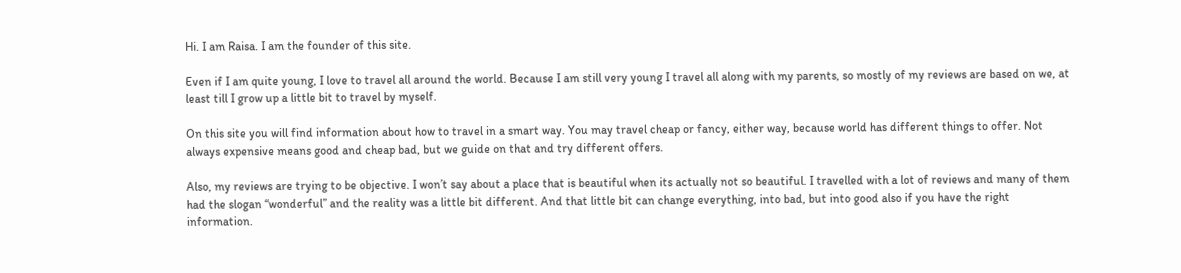Hi. I am Raisa. I am the founder of this site.

Even if I am quite young, I love to travel all around the world. Because I am still very young I travel all along with my parents, so mostly of my reviews are based on we, at least till I grow up a little bit to travel by myself.

On this site you will find information about how to travel in a smart way. You may travel cheap or fancy, either way, because world has different things to offer. Not always expensive means good and cheap bad, but we guide on that and try different offers.

Also, my reviews are trying to be objective. I won’t say about a place that is beautiful when its actually not so beautiful. I travelled with a lot of reviews and many of them had the slogan “wonderful” and the reality was a little bit different. And that little bit can change everything, into bad, but into good also if you have the right information.